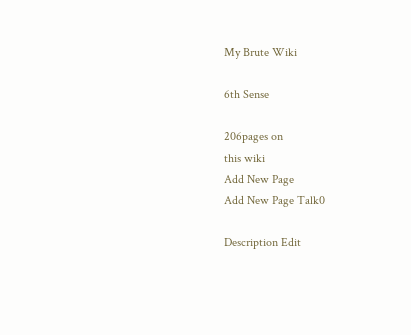My Brute Wiki

6th Sense

206pages on
this wiki
Add New Page
Add New Page Talk0

Description Edit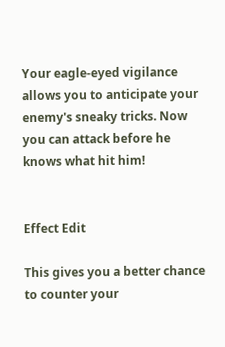Your eagle-eyed vigilance allows you to anticipate your enemy's sneaky tricks. Now you can attack before he knows what hit him!


Effect Edit

This gives you a better chance to counter your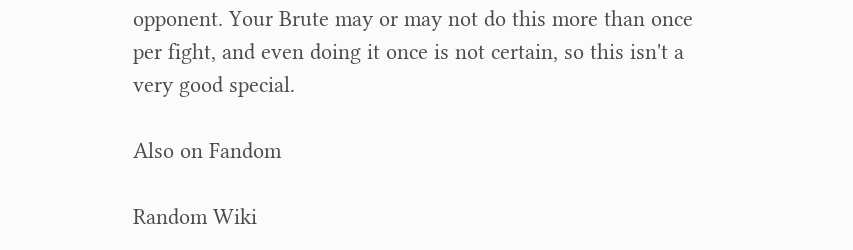opponent. Your Brute may or may not do this more than once per fight, and even doing it once is not certain, so this isn't a very good special.

Also on Fandom

Random Wiki